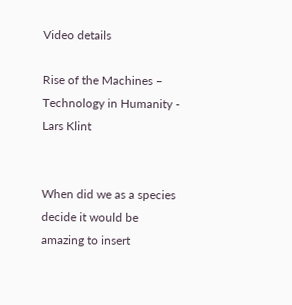Video details

Rise of the Machines – Technology in Humanity - Lars Klint


When did we as a species decide it would be amazing to insert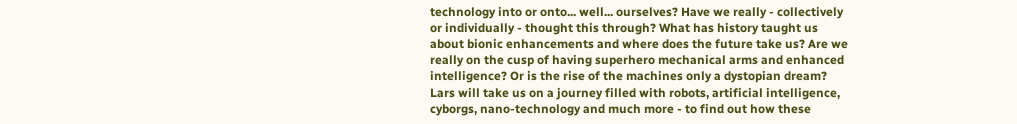technology into or onto... well... ourselves? Have we really - collectively or individually - thought this through? What has history taught us about bionic enhancements and where does the future take us? Are we really on the cusp of having superhero mechanical arms and enhanced intelligence? Or is the rise of the machines only a dystopian dream? Lars will take us on a journey filled with robots, artificial intelligence, cyborgs, nano-technology and much more - to find out how these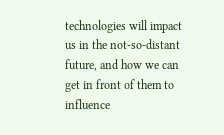technologies will impact us in the not-so-distant future, and how we can get in front of them to influence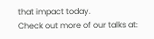that impact today.
Check out more of our talks at: